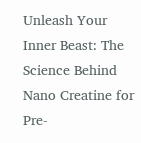Unleash Your Inner Beast: The Science Behind Nano Creatine for Pre-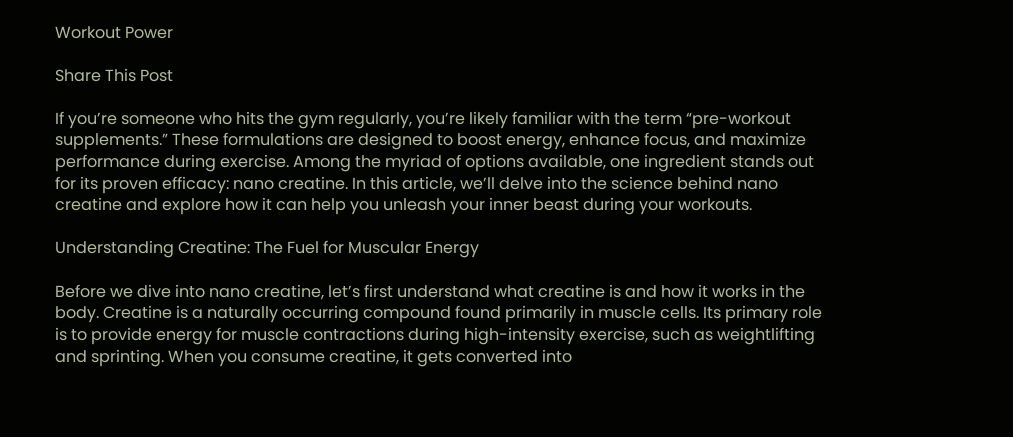Workout Power

Share This Post

If you’re someone who hits the gym regularly, you’re likely familiar with the term “pre-workout supplements.” These formulations are designed to boost energy, enhance focus, and maximize performance during exercise. Among the myriad of options available, one ingredient stands out for its proven efficacy: nano creatine. In this article, we’ll delve into the science behind nano creatine and explore how it can help you unleash your inner beast during your workouts.

Understanding Creatine: The Fuel for Muscular Energy

Before we dive into nano creatine, let’s first understand what creatine is and how it works in the body. Creatine is a naturally occurring compound found primarily in muscle cells. Its primary role is to provide energy for muscle contractions during high-intensity exercise, such as weightlifting and sprinting. When you consume creatine, it gets converted into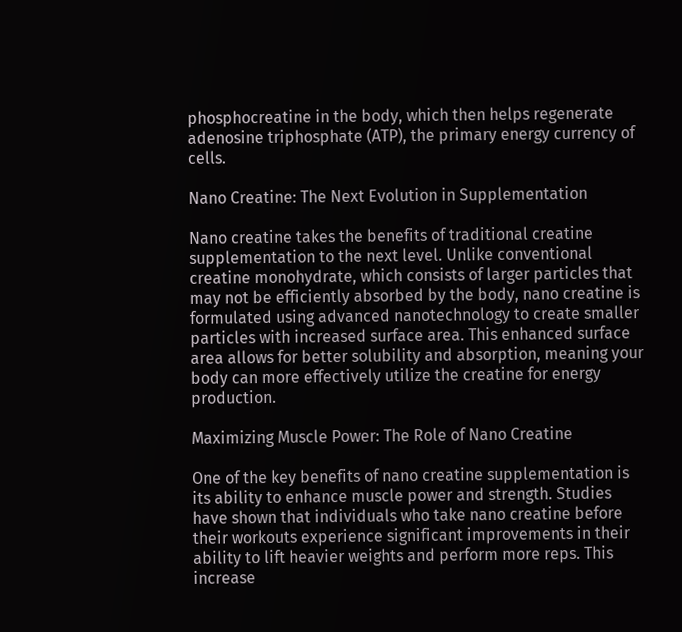phosphocreatine in the body, which then helps regenerate adenosine triphosphate (ATP), the primary energy currency of cells.

Nano Creatine: The Next Evolution in Supplementation

Nano creatine takes the benefits of traditional creatine supplementation to the next level. Unlike conventional creatine monohydrate, which consists of larger particles that may not be efficiently absorbed by the body, nano creatine is formulated using advanced nanotechnology to create smaller particles with increased surface area. This enhanced surface area allows for better solubility and absorption, meaning your body can more effectively utilize the creatine for energy production.

Maximizing Muscle Power: The Role of Nano Creatine

One of the key benefits of nano creatine supplementation is its ability to enhance muscle power and strength. Studies have shown that individuals who take nano creatine before their workouts experience significant improvements in their ability to lift heavier weights and perform more reps. This increase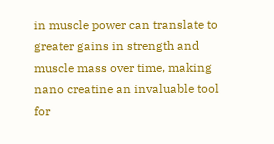in muscle power can translate to greater gains in strength and muscle mass over time, making nano creatine an invaluable tool for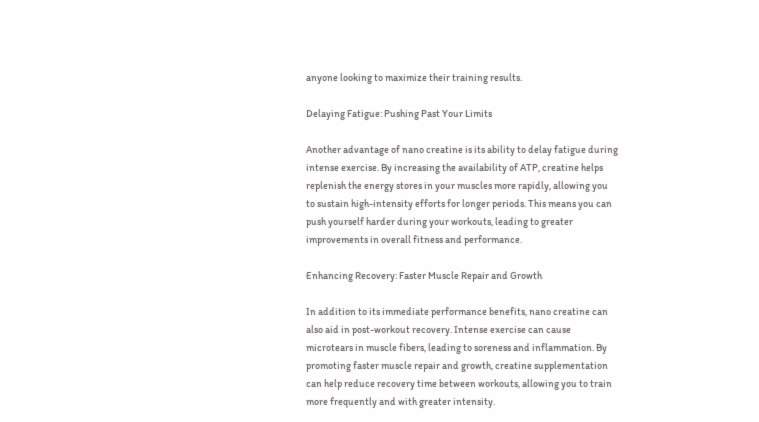anyone looking to maximize their training results.

Delaying Fatigue: Pushing Past Your Limits

Another advantage of nano creatine is its ability to delay fatigue during intense exercise. By increasing the availability of ATP, creatine helps replenish the energy stores in your muscles more rapidly, allowing you to sustain high-intensity efforts for longer periods. This means you can push yourself harder during your workouts, leading to greater improvements in overall fitness and performance.

Enhancing Recovery: Faster Muscle Repair and Growth

In addition to its immediate performance benefits, nano creatine can also aid in post-workout recovery. Intense exercise can cause microtears in muscle fibers, leading to soreness and inflammation. By promoting faster muscle repair and growth, creatine supplementation can help reduce recovery time between workouts, allowing you to train more frequently and with greater intensity.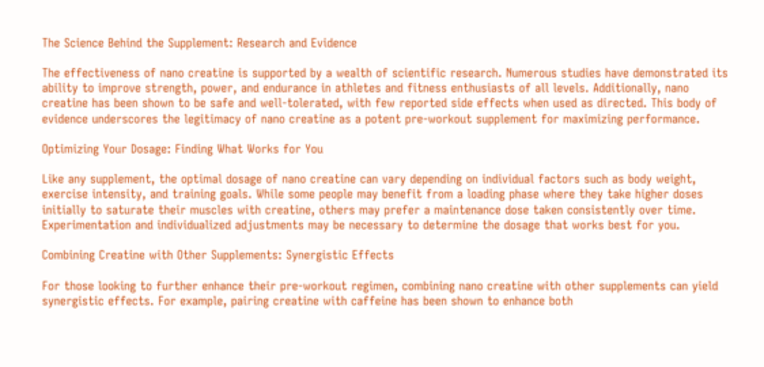The Science Behind the Supplement: Research and Evidence

The effectiveness of nano creatine is supported by a wealth of scientific research. Numerous studies have demonstrated its ability to improve strength, power, and endurance in athletes and fitness enthusiasts of all levels. Additionally, nano creatine has been shown to be safe and well-tolerated, with few reported side effects when used as directed. This body of evidence underscores the legitimacy of nano creatine as a potent pre-workout supplement for maximizing performance.

Optimizing Your Dosage: Finding What Works for You

Like any supplement, the optimal dosage of nano creatine can vary depending on individual factors such as body weight, exercise intensity, and training goals. While some people may benefit from a loading phase where they take higher doses initially to saturate their muscles with creatine, others may prefer a maintenance dose taken consistently over time. Experimentation and individualized adjustments may be necessary to determine the dosage that works best for you.

Combining Creatine with Other Supplements: Synergistic Effects

For those looking to further enhance their pre-workout regimen, combining nano creatine with other supplements can yield synergistic effects. For example, pairing creatine with caffeine has been shown to enhance both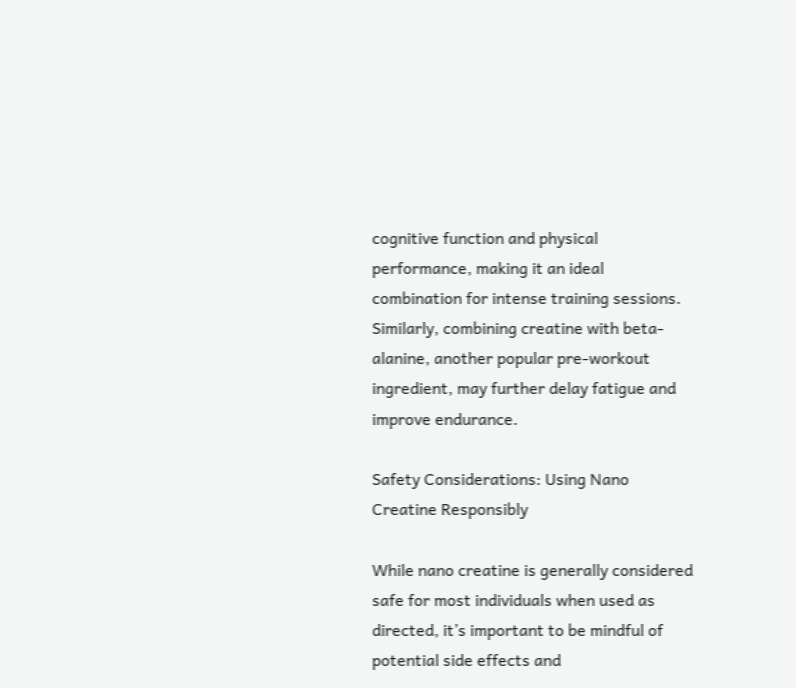cognitive function and physical performance, making it an ideal combination for intense training sessions. Similarly, combining creatine with beta-alanine, another popular pre-workout ingredient, may further delay fatigue and improve endurance.

Safety Considerations: Using Nano Creatine Responsibly

While nano creatine is generally considered safe for most individuals when used as directed, it’s important to be mindful of potential side effects and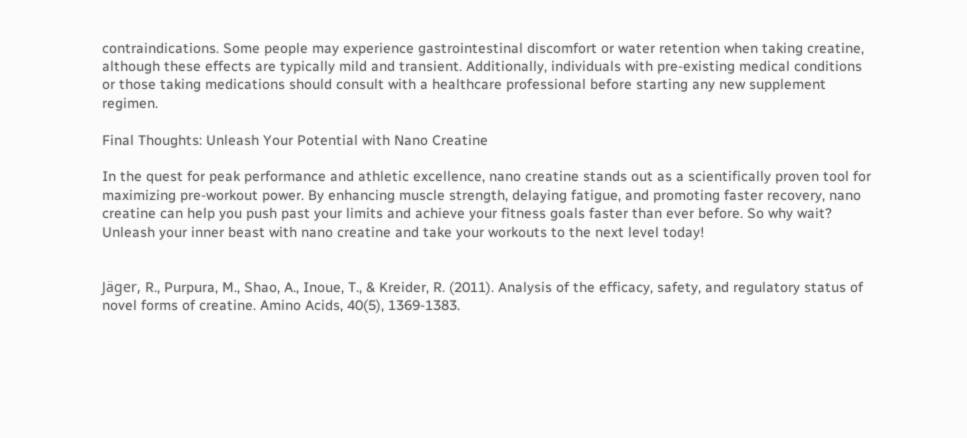contraindications. Some people may experience gastrointestinal discomfort or water retention when taking creatine, although these effects are typically mild and transient. Additionally, individuals with pre-existing medical conditions or those taking medications should consult with a healthcare professional before starting any new supplement regimen.

Final Thoughts: Unleash Your Potential with Nano Creatine

In the quest for peak performance and athletic excellence, nano creatine stands out as a scientifically proven tool for maximizing pre-workout power. By enhancing muscle strength, delaying fatigue, and promoting faster recovery, nano creatine can help you push past your limits and achieve your fitness goals faster than ever before. So why wait? Unleash your inner beast with nano creatine and take your workouts to the next level today!


Jäger, R., Purpura, M., Shao, A., Inoue, T., & Kreider, R. (2011). Analysis of the efficacy, safety, and regulatory status of novel forms of creatine. Amino Acids, 40(5), 1369-1383.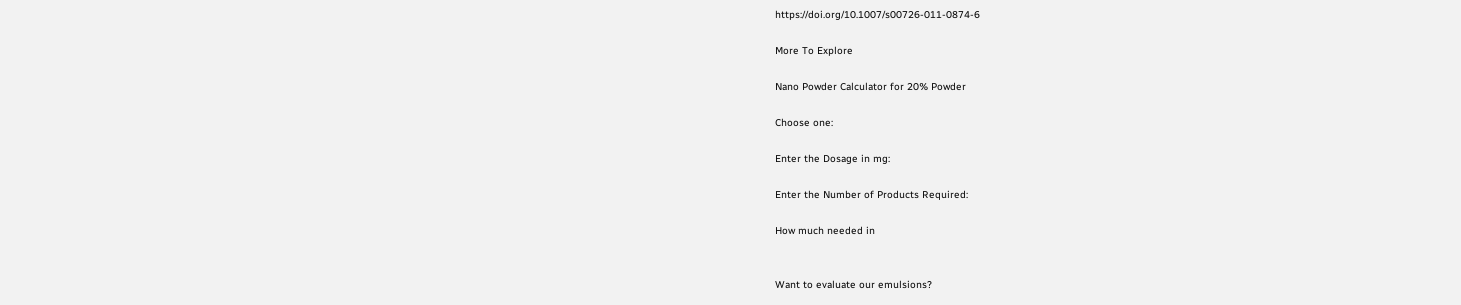https://doi.org/10.1007/s00726-011-0874-6

More To Explore

Nano Powder Calculator for 20% Powder

Choose one:

Enter the Dosage in mg:

Enter the Number of Products Required:

How much needed in


Want to evaluate our emulsions?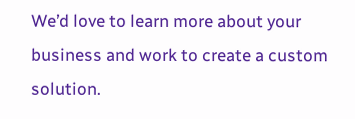We’d love to learn more about your business and work to create a custom solution.